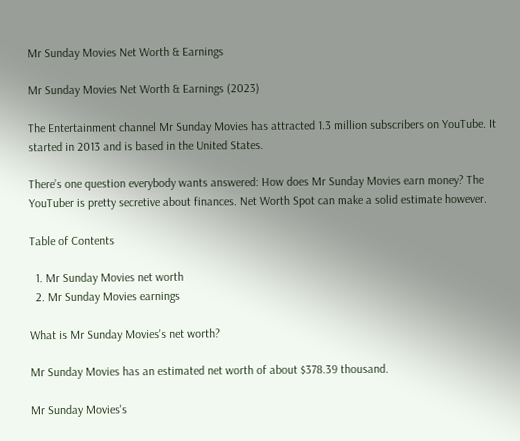Mr Sunday Movies Net Worth & Earnings

Mr Sunday Movies Net Worth & Earnings (2023)

The Entertainment channel Mr Sunday Movies has attracted 1.3 million subscribers on YouTube. It started in 2013 and is based in the United States.

There’s one question everybody wants answered: How does Mr Sunday Movies earn money? The YouTuber is pretty secretive about finances. Net Worth Spot can make a solid estimate however.

Table of Contents

  1. Mr Sunday Movies net worth
  2. Mr Sunday Movies earnings

What is Mr Sunday Movies's net worth?

Mr Sunday Movies has an estimated net worth of about $378.39 thousand.

Mr Sunday Movies's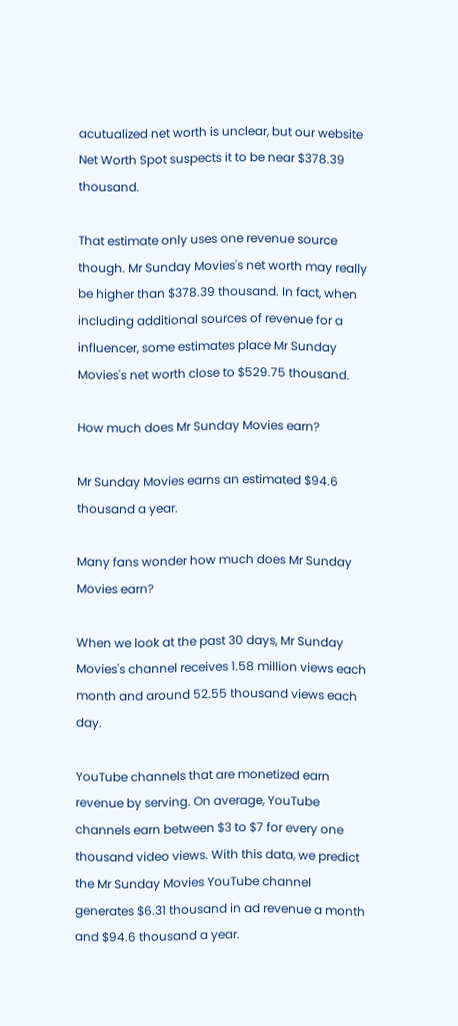acutualized net worth is unclear, but our website Net Worth Spot suspects it to be near $378.39 thousand.

That estimate only uses one revenue source though. Mr Sunday Movies's net worth may really be higher than $378.39 thousand. In fact, when including additional sources of revenue for a influencer, some estimates place Mr Sunday Movies's net worth close to $529.75 thousand.

How much does Mr Sunday Movies earn?

Mr Sunday Movies earns an estimated $94.6 thousand a year.

Many fans wonder how much does Mr Sunday Movies earn?

When we look at the past 30 days, Mr Sunday Movies's channel receives 1.58 million views each month and around 52.55 thousand views each day.

YouTube channels that are monetized earn revenue by serving. On average, YouTube channels earn between $3 to $7 for every one thousand video views. With this data, we predict the Mr Sunday Movies YouTube channel generates $6.31 thousand in ad revenue a month and $94.6 thousand a year.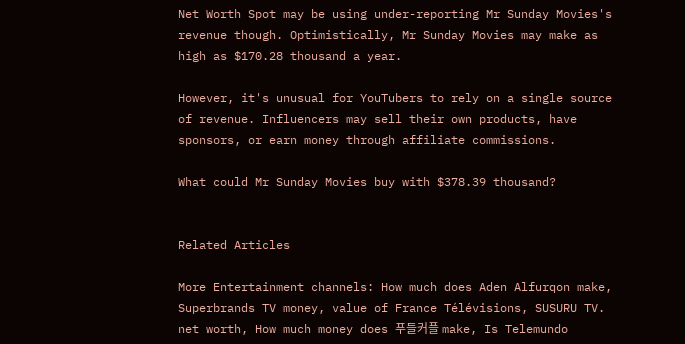Net Worth Spot may be using under-reporting Mr Sunday Movies's revenue though. Optimistically, Mr Sunday Movies may make as high as $170.28 thousand a year.

However, it's unusual for YouTubers to rely on a single source of revenue. Influencers may sell their own products, have sponsors, or earn money through affiliate commissions.

What could Mr Sunday Movies buy with $378.39 thousand?


Related Articles

More Entertainment channels: How much does Aden Alfurqon make, Superbrands TV money, value of France Télévisions, SUSURU TV. net worth, How much money does 푸들커플 make, Is Telemundo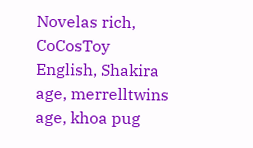Novelas rich, CoCosToy English, Shakira age, merrelltwins age, khoa pug